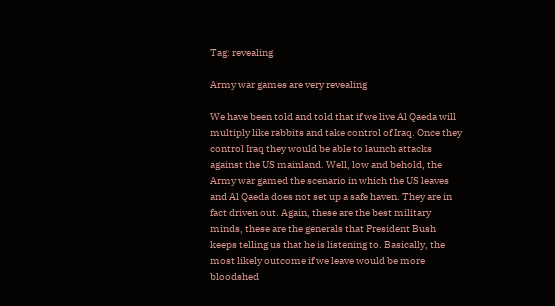Tag: revealing

Army war games are very revealing

We have been told and told that if we live Al Qaeda will multiply like rabbits and take control of Iraq. Once they control Iraq they would be able to launch attacks against the US mainland. Well, low and behold, the Army war gamed the scenario in which the US leaves and Al Qaeda does not set up a safe haven. They are in fact driven out. Again, these are the best military minds, these are the generals that President Bush keeps telling us that he is listening to. Basically, the most likely outcome if we leave would be more bloodshed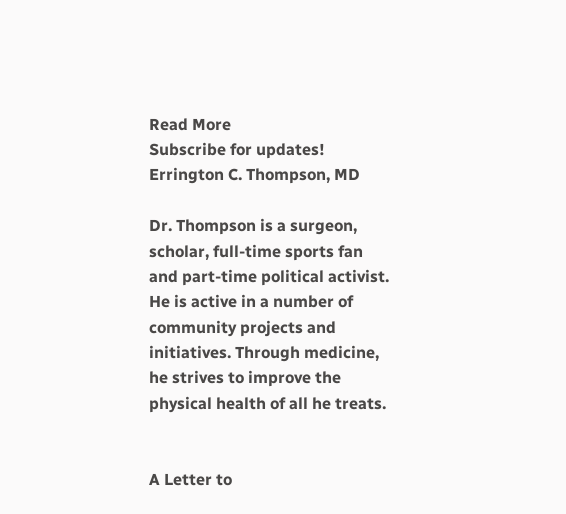Read More
Subscribe for updates!
Errington C. Thompson, MD

Dr. Thompson is a surgeon, scholar, full-time sports fan and part-time political activist. He is active in a number of community projects and initiatives. Through medicine, he strives to improve the physical health of all he treats.


A Letter to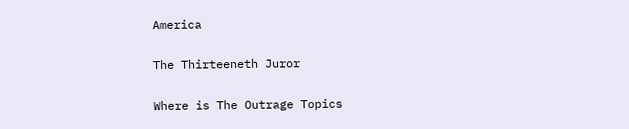America

The Thirteeneth Juror

Where is The Outrage Topics